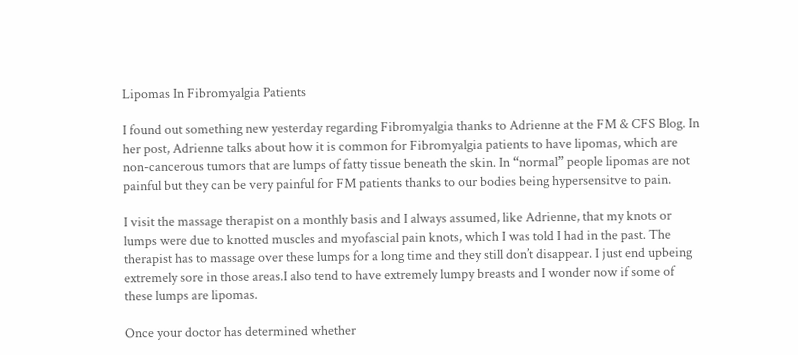Lipomas In Fibromyalgia Patients

I found out something new yesterday regarding Fibromyalgia thanks to Adrienne at the FM & CFS Blog. In her post, Adrienne talks about how it is common for Fibromyalgia patients to have lipomas, which are non-cancerous tumors that are lumps of fatty tissue beneath the skin. In “normal” people lipomas are not painful but they can be very painful for FM patients thanks to our bodies being hypersensitve to pain.

I visit the massage therapist on a monthly basis and I always assumed, like Adrienne, that my knots or lumps were due to knotted muscles and myofascial pain knots, which I was told I had in the past. The therapist has to massage over these lumps for a long time and they still don’t disappear. I just end upbeing extremely sore in those areas.I also tend to have extremely lumpy breasts and I wonder now if some of these lumps are lipomas.

Once your doctor has determined whether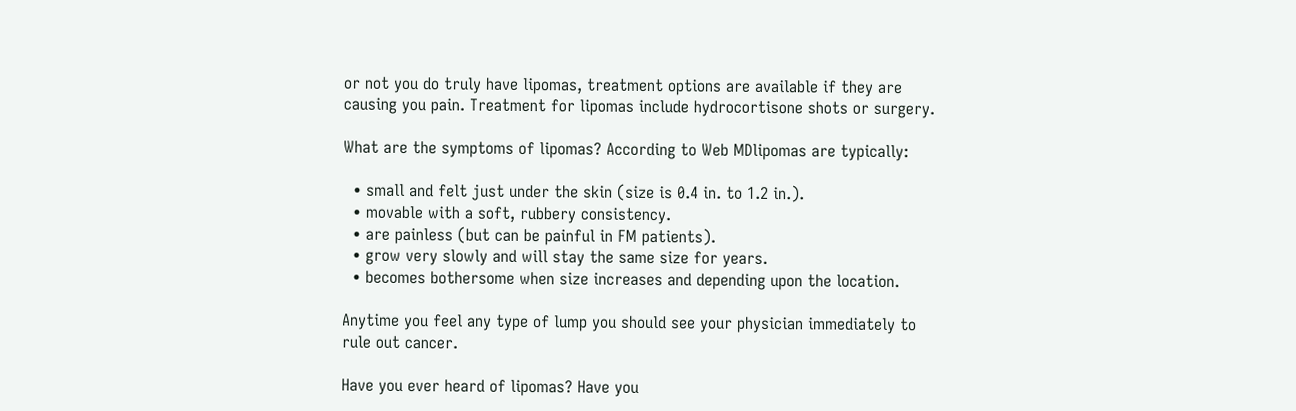or not you do truly have lipomas, treatment options are available if they are causing you pain. Treatment for lipomas include hydrocortisone shots or surgery.

What are the symptoms of lipomas? According to Web MDlipomas are typically:

  • small and felt just under the skin (size is 0.4 in. to 1.2 in.).
  • movable with a soft, rubbery consistency.
  • are painless (but can be painful in FM patients).
  • grow very slowly and will stay the same size for years.
  • becomes bothersome when size increases and depending upon the location.

Anytime you feel any type of lump you should see your physician immediately to rule out cancer.

Have you ever heard of lipomas? Have you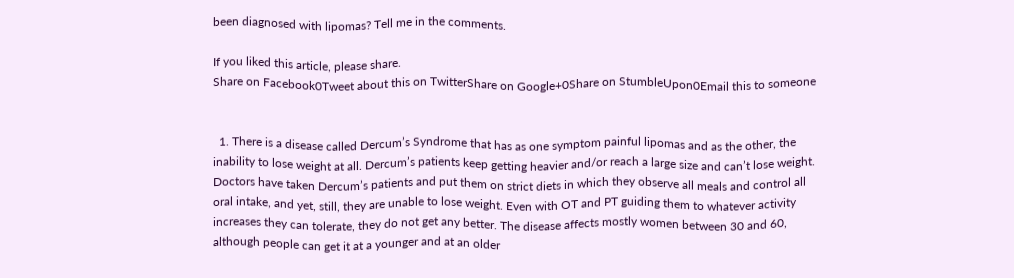been diagnosed with lipomas? Tell me in the comments.

If you liked this article, please share.
Share on Facebook0Tweet about this on TwitterShare on Google+0Share on StumbleUpon0Email this to someone


  1. There is a disease called Dercum’s Syndrome that has as one symptom painful lipomas and as the other, the inability to lose weight at all. Dercum’s patients keep getting heavier and/or reach a large size and can’t lose weight. Doctors have taken Dercum’s patients and put them on strict diets in which they observe all meals and control all oral intake, and yet, still, they are unable to lose weight. Even with OT and PT guiding them to whatever activity increases they can tolerate, they do not get any better. The disease affects mostly women between 30 and 60, although people can get it at a younger and at an older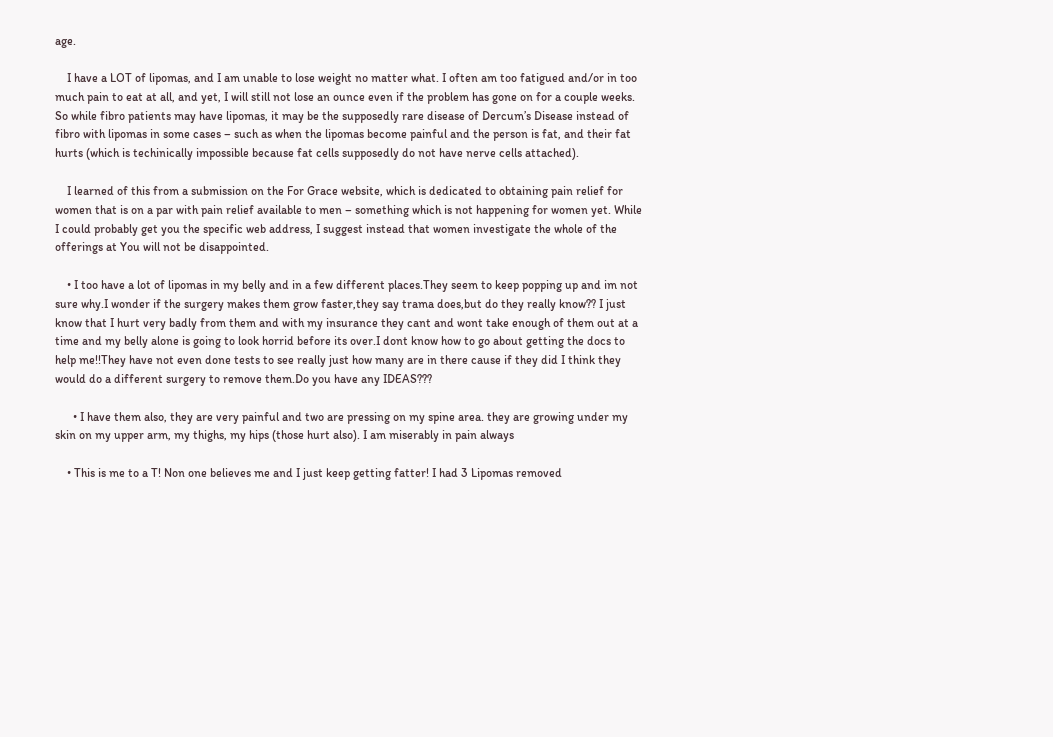age.

    I have a LOT of lipomas, and I am unable to lose weight no matter what. I often am too fatigued and/or in too much pain to eat at all, and yet, I will still not lose an ounce even if the problem has gone on for a couple weeks. So while fibro patients may have lipomas, it may be the supposedly rare disease of Dercum’s Disease instead of fibro with lipomas in some cases – such as when the lipomas become painful and the person is fat, and their fat hurts (which is techinically impossible because fat cells supposedly do not have nerve cells attached).

    I learned of this from a submission on the For Grace website, which is dedicated to obtaining pain relief for women that is on a par with pain relief available to men – something which is not happening for women yet. While I could probably get you the specific web address, I suggest instead that women investigate the whole of the offerings at You will not be disappointed.

    • I too have a lot of lipomas in my belly and in a few different places.They seem to keep popping up and im not sure why.I wonder if the surgery makes them grow faster,they say trama does,but do they really know?? I just know that I hurt very badly from them and with my insurance they cant and wont take enough of them out at a time and my belly alone is going to look horrid before its over.I dont know how to go about getting the docs to help me!!They have not even done tests to see really just how many are in there cause if they did I think they would do a different surgery to remove them.Do you have any IDEAS???

      • I have them also, they are very painful and two are pressing on my spine area. they are growing under my skin on my upper arm, my thighs, my hips (those hurt also). I am miserably in pain always

    • This is me to a T! Non one believes me and I just keep getting fatter! I had 3 Lipomas removed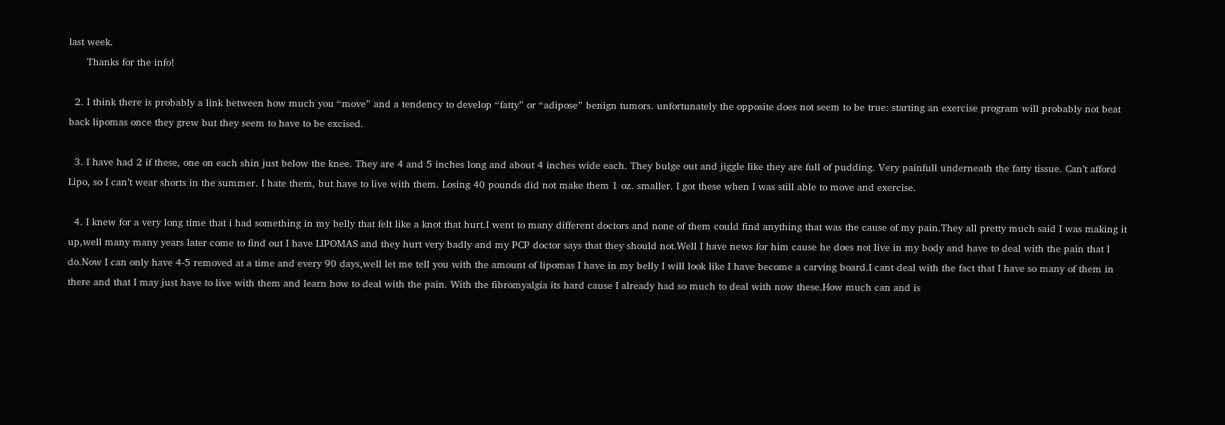last week.
      Thanks for the info!

  2. I think there is probably a link between how much you “move” and a tendency to develop “fatty” or “adipose” benign tumors. unfortunately the opposite does not seem to be true: starting an exercise program will probably not beat back lipomas once they grew but they seem to have to be excised.

  3. I have had 2 if these, one on each shin just below the knee. They are 4 and 5 inches long and about 4 inches wide each. They bulge out and jiggle like they are full of pudding. Very painfull underneath the fatty tissue. Can’t afford Lipo, so I can’t wear shorts in the summer. I hate them, but have to live with them. Losing 40 pounds did not make them 1 oz. smaller. I got these when I was still able to move and exercise.

  4. I knew for a very long time that i had something in my belly that felt like a knot that hurt.I went to many different doctors and none of them could find anything that was the cause of my pain.They all pretty much said I was making it up,well many many years later come to find out I have LIPOMAS and they hurt very badly and my PCP doctor says that they should not.Well I have news for him cause he does not live in my body and have to deal with the pain that I do.Now I can only have 4-5 removed at a time and every 90 days,well let me tell you with the amount of lipomas I have in my belly I will look like I have become a carving board.I cant deal with the fact that I have so many of them in there and that I may just have to live with them and learn how to deal with the pain. With the fibromyalgia its hard cause I already had so much to deal with now these.How much can and is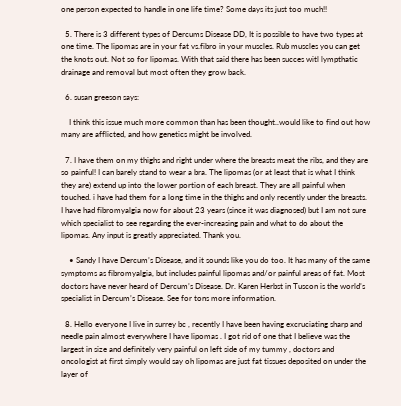one person expected to handle in one life time? Some days its just too much!!

  5. There is 3 different types of Dercums Disease DD, It is possible to have two types at one time. The lipomas are in your fat vs.fibro in your muscles. Rub muscles you can get the knots out. Not so for lipomas. With that said there has been succes witl lympthatic drainage and removal but most often they grow back.

  6. susan greeson says:

    I think this issue much more common than has been thought..would like to find out how many are afflicted, and how genetics might be involved.

  7. I have them on my thighs and right under where the breasts meat the ribs, and they are so painful! I can barely stand to wear a bra. The lipomas (or at least that is what I think they are) extend up into the lower portion of each breast. They are all painful when touched. i have had them for a long time in the thighs and only recently under the breasts. I have had fibromyalgia now for about 23 years (since it was diagnosed) but I am not sure which specialist to see regarding the ever-increasing pain and what to do about the lipomas. Any input is greatly appreciated. Thank you.

    • Sandy I have Dercum’s Disease, and it sounds like you do too. It has many of the same symptoms as fibromyalgia, but includes painful lipomas and/or painful areas of fat. Most doctors have never heard of Dercum’s Disease. Dr. Karen Herbst in Tuscon is the world’s specialist in Dercum’s Disease. See for tons more information.

  8. Hello everyone I live in surrey bc , recently I have been having excruciating sharp and needle pain almost everywhere I have lipomas . I got rid of one that I believe was the largest in size and definitely very painful on left side of my tummy , doctors and oncologist at first simply would say oh lipomas are just fat tissues deposited on under the layer of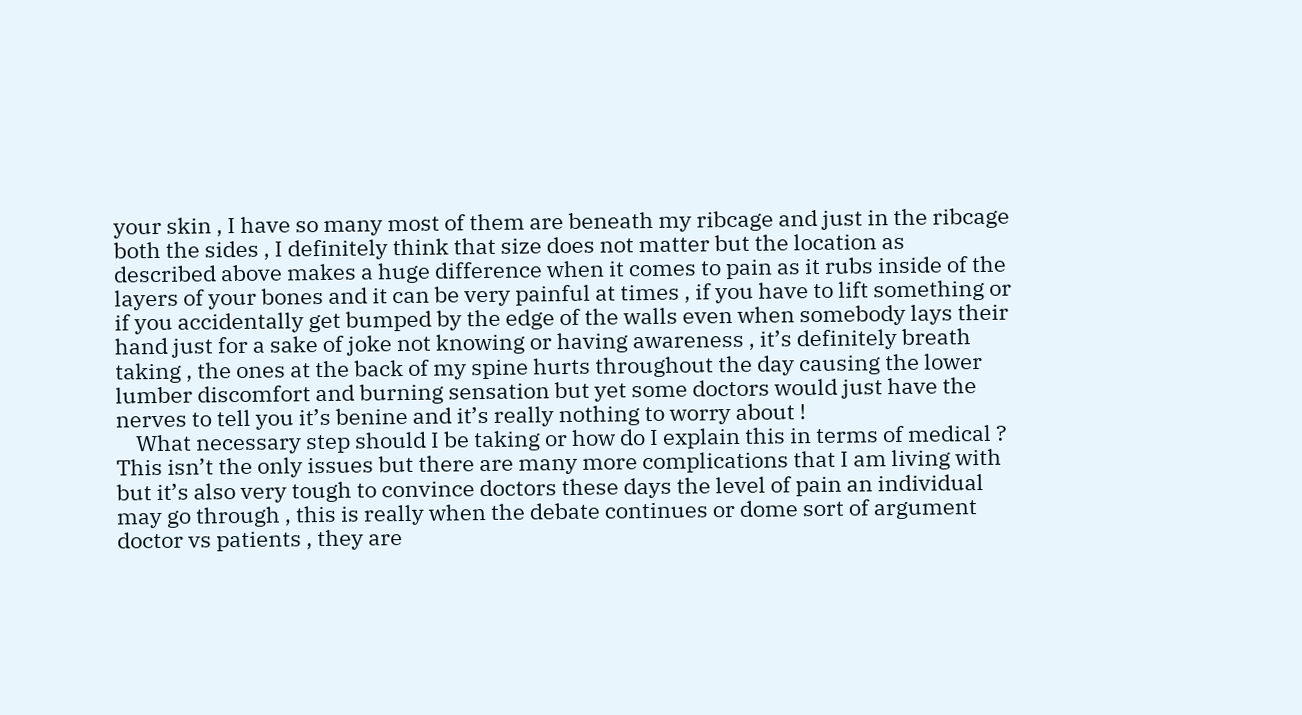your skin , I have so many most of them are beneath my ribcage and just in the ribcage both the sides , I definitely think that size does not matter but the location as described above makes a huge difference when it comes to pain as it rubs inside of the layers of your bones and it can be very painful at times , if you have to lift something or if you accidentally get bumped by the edge of the walls even when somebody lays their hand just for a sake of joke not knowing or having awareness , it’s definitely breath taking , the ones at the back of my spine hurts throughout the day causing the lower lumber discomfort and burning sensation but yet some doctors would just have the nerves to tell you it’s benine and it’s really nothing to worry about !
    What necessary step should I be taking or how do I explain this in terms of medical ? This isn’t the only issues but there are many more complications that I am living with but it’s also very tough to convince doctors these days the level of pain an individual may go through , this is really when the debate continues or dome sort of argument doctor vs patients , they are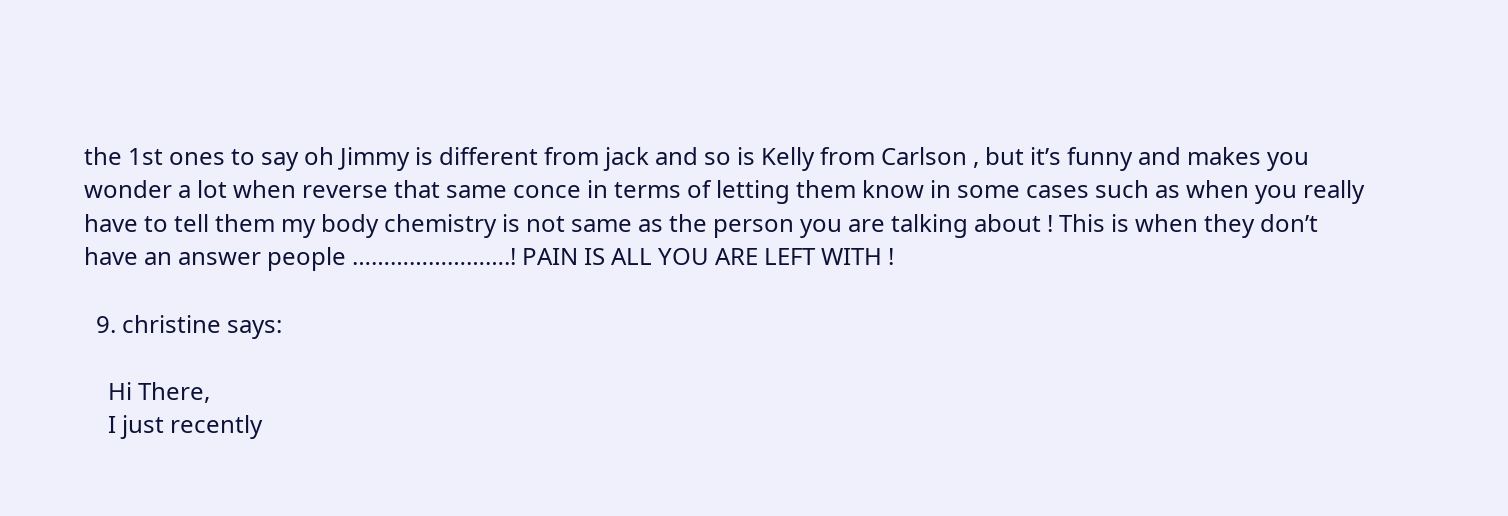the 1st ones to say oh Jimmy is different from jack and so is Kelly from Carlson , but it’s funny and makes you wonder a lot when reverse that same conce in terms of letting them know in some cases such as when you really have to tell them my body chemistry is not same as the person you are talking about ! This is when they don’t have an answer people …………………….! PAIN IS ALL YOU ARE LEFT WITH !

  9. christine says:

    Hi There,
    I just recently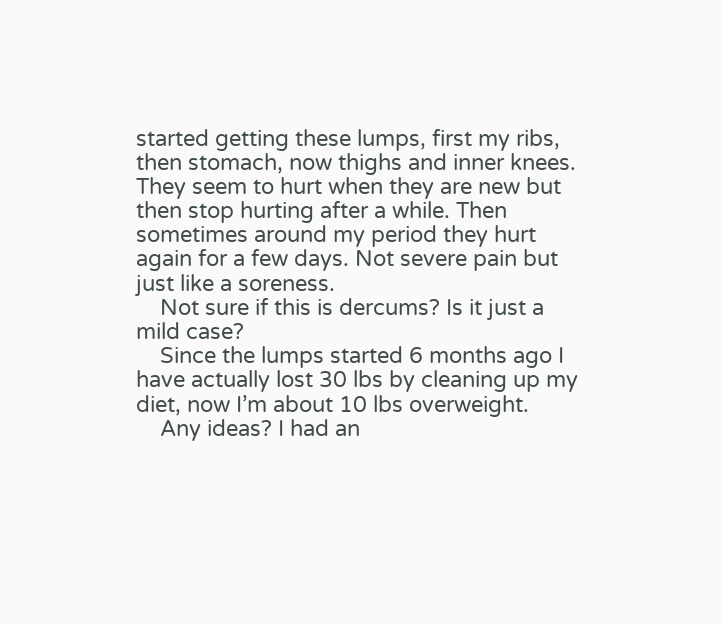started getting these lumps, first my ribs, then stomach, now thighs and inner knees. They seem to hurt when they are new but then stop hurting after a while. Then sometimes around my period they hurt again for a few days. Not severe pain but just like a soreness.
    Not sure if this is dercums? Is it just a mild case?
    Since the lumps started 6 months ago I have actually lost 30 lbs by cleaning up my diet, now I’m about 10 lbs overweight.
    Any ideas? I had an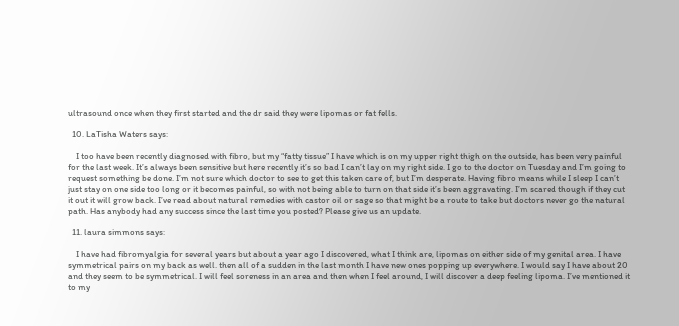ultrasound once when they first started and the dr said they were lipomas or fat fells.

  10. LaTisha Waters says:

    I too have been recently diagnosed with fibro, but my “fatty tissue” I have which is on my upper right thigh on the outside, has been very painful for the last week. It’s always been sensitive but here recently it’s so bad I can’t lay on my right side. I go to the doctor on Tuesday and I’m going to request something be done. I’m not sure which doctor to see to get this taken care of, but I’m desperate. Having fibro means while I sleep I can’t just stay on one side too long or it becomes painful, so with not being able to turn on that side it’s been aggravating. I’m scared though if they cut it out it will grow back. I’ve read about natural remedies with castor oil or sage so that might be a route to take but doctors never go the natural path. Has anybody had any success since the last time you posted? Please give us an update.

  11. laura simmons says:

    I have had fibromyalgia for several years but about a year ago I discovered, what I think are, lipomas on either side of my genital area. I have symmetrical pairs on my back as well. then all of a sudden in the last month I have new ones popping up everywhere. I would say I have about 20 and they seem to be symmetrical. I will feel soreness in an area and then when I feel around, I will discover a deep feeling lipoma. I’ve mentioned it to my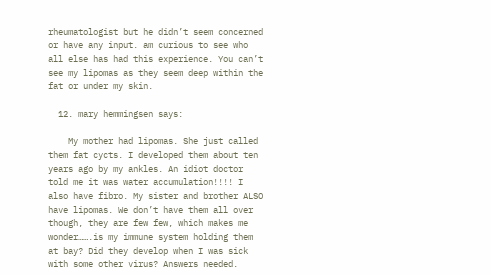rheumatologist but he didn’t seem concerned or have any input. am curious to see who all else has had this experience. You can’t see my lipomas as they seem deep within the fat or under my skin.

  12. mary hemmingsen says:

    My mother had lipomas. She just called them fat cycts. I developed them about ten years ago by my ankles. An idiot doctor told me it was water accumulation!!!! I also have fibro. My sister and brother ALSO have lipomas. We don’t have them all over though, they are few few, which makes me wonder…….is my immune system holding them at bay? Did they develop when I was sick with some other virus? Answers needed.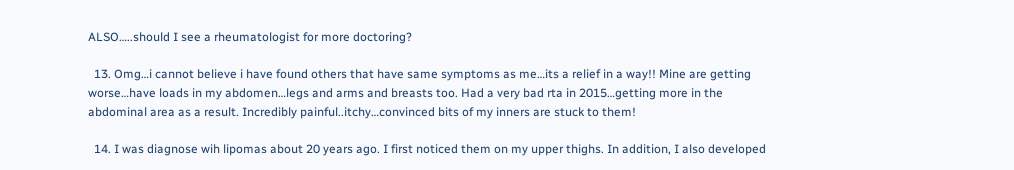ALSO…..should I see a rheumatologist for more doctoring?

  13. Omg…i cannot believe i have found others that have same symptoms as me…its a relief in a way!! Mine are getting worse…have loads in my abdomen…legs and arms and breasts too. Had a very bad rta in 2015…getting more in the abdominal area as a result. Incredibly painful..itchy…convinced bits of my inners are stuck to them!

  14. I was diagnose wih lipomas about 20 years ago. I first noticed them on my upper thighs. In addition, I also developed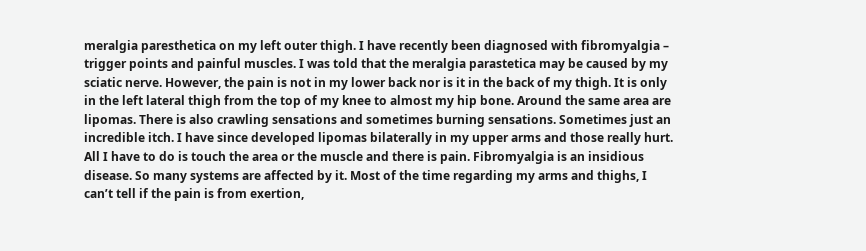meralgia paresthetica on my left outer thigh. I have recently been diagnosed with fibromyalgia – trigger points and painful muscles. I was told that the meralgia parastetica may be caused by my sciatic nerve. However, the pain is not in my lower back nor is it in the back of my thigh. It is only in the left lateral thigh from the top of my knee to almost my hip bone. Around the same area are lipomas. There is also crawling sensations and sometimes burning sensations. Sometimes just an incredible itch. I have since developed lipomas bilaterally in my upper arms and those really hurt. All I have to do is touch the area or the muscle and there is pain. Fibromyalgia is an insidious disease. So many systems are affected by it. Most of the time regarding my arms and thighs, I can’t tell if the pain is from exertion,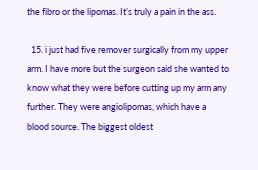the fibro or the lipomas. It’s truly a pain in the ass.

  15. i just had five remover surgically from my upper arm. I have more but the surgeon said she wanted to know what they were before cutting up my arm any further. They were angiolipomas, which have a blood source. The biggest oldest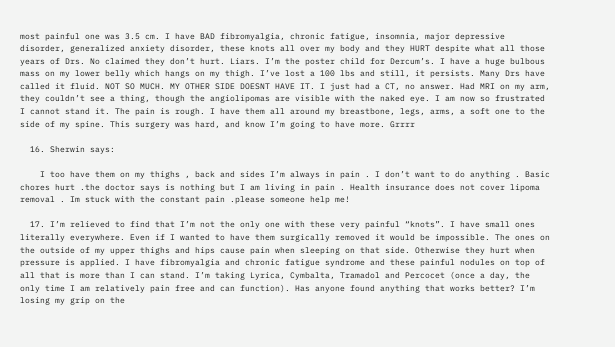most painful one was 3.5 cm. I have BAD fibromyalgia, chronic fatigue, insomnia, major depressive disorder, generalized anxiety disorder, these knots all over my body and they HURT despite what all those years of Drs. No claimed they don’t hurt. Liars. I’m the poster child for Dercum’s. I have a huge bulbous mass on my lower belly which hangs on my thigh. I’ve lost a 100 lbs and still, it persists. Many Drs have called it fluid. NOT SO MUCH. MY OTHER SIDE DOESNT HAVE IT. I just had a CT, no answer. Had MRI on my arm, they couldn’t see a thing, though the angiolipomas are visible with the naked eye. I am now so frustrated I cannot stand it. The pain is rough. I have them all around my breastbone, legs, arms, a soft one to the side of my spine. This surgery was hard, and know I’m going to have more. Grrrr

  16. Sherwin says:

    I too have them on my thighs , back and sides I’m always in pain . I don’t want to do anything . Basic chores hurt .the doctor says is nothing but I am living in pain . Health insurance does not cover lipoma removal . Im stuck with the constant pain .please someone help me!

  17. I’m relieved to find that I’m not the only one with these very painful “knots”. I have small ones literally everywhere. Even if I wanted to have them surgically removed it would be impossible. The ones on the outside of my upper thighs and hips cause pain when sleeping on that side. Otherwise they hurt when pressure is applied. I have fibromyalgia and chronic fatigue syndrome and these painful nodules on top of all that is more than I can stand. I’m taking Lyrica, Cymbalta, Tramadol and Percocet (once a day, the only time I am relatively pain free and can function). Has anyone found anything that works better? I’m losing my grip on the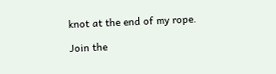knot at the end of my rope.

Join the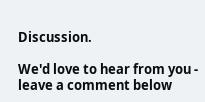Discussion.

We'd love to hear from you - leave a comment below